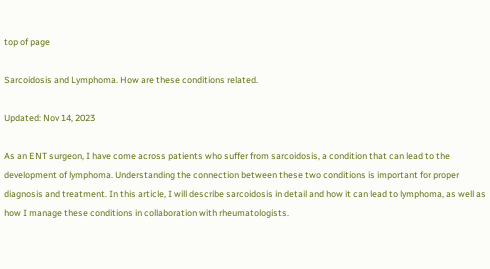top of page

Sarcoidosis and Lymphoma. How are these conditions related.

Updated: Nov 14, 2023

As an ENT surgeon, I have come across patients who suffer from sarcoidosis, a condition that can lead to the development of lymphoma. Understanding the connection between these two conditions is important for proper diagnosis and treatment. In this article, I will describe sarcoidosis in detail and how it can lead to lymphoma, as well as how I manage these conditions in collaboration with rheumatologists.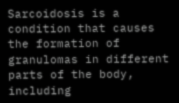Sarcoidosis is a condition that causes the formation of granulomas in different parts of the body, including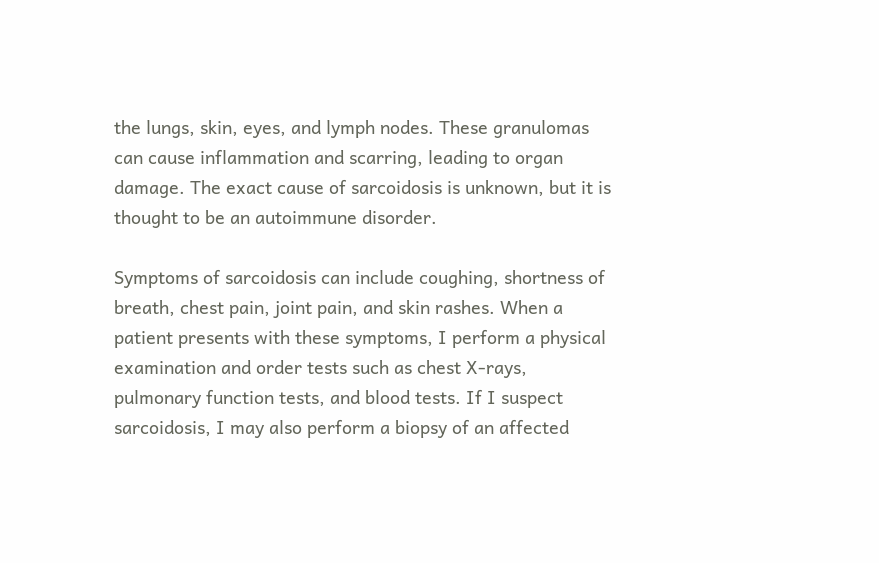the lungs, skin, eyes, and lymph nodes. These granulomas can cause inflammation and scarring, leading to organ damage. The exact cause of sarcoidosis is unknown, but it is thought to be an autoimmune disorder.

Symptoms of sarcoidosis can include coughing, shortness of breath, chest pain, joint pain, and skin rashes. When a patient presents with these symptoms, I perform a physical examination and order tests such as chest X-rays, pulmonary function tests, and blood tests. If I suspect sarcoidosis, I may also perform a biopsy of an affected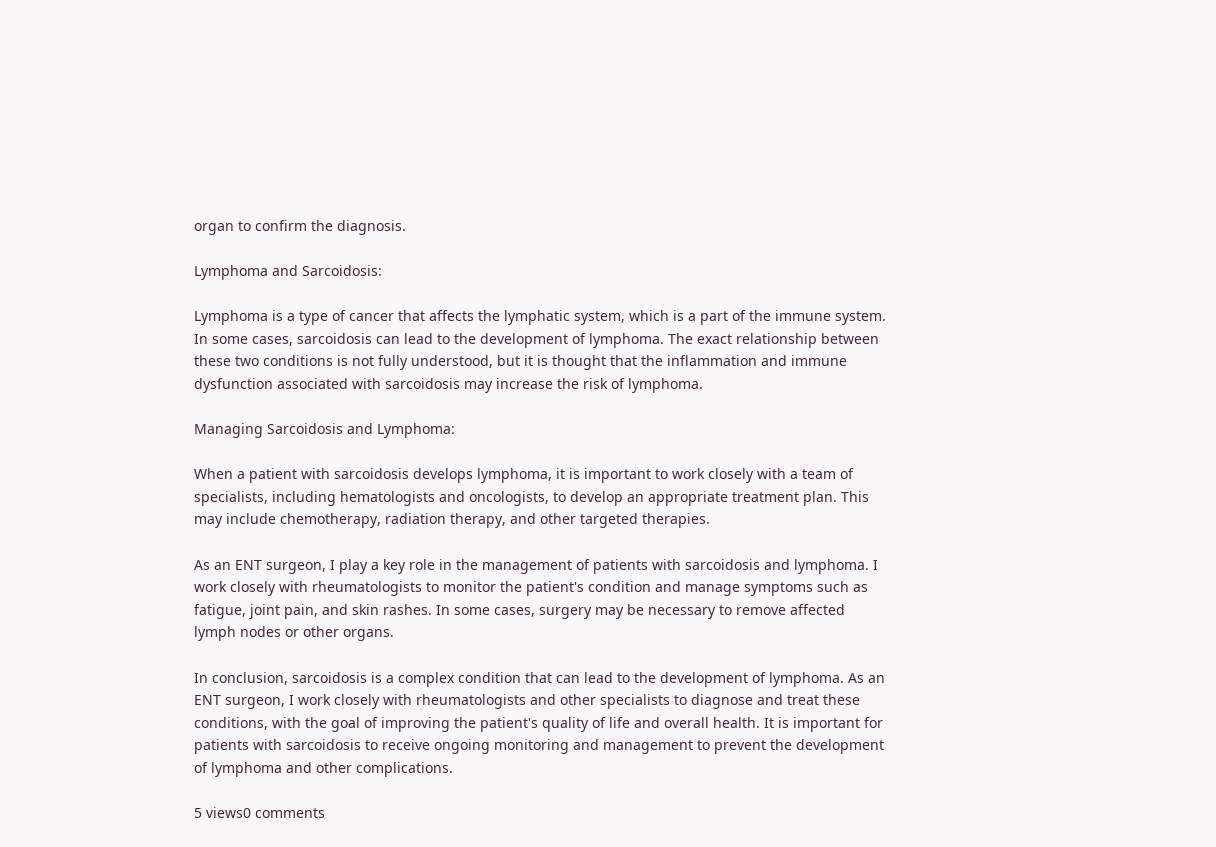organ to confirm the diagnosis.

Lymphoma and Sarcoidosis:

Lymphoma is a type of cancer that affects the lymphatic system, which is a part of the immune system. In some cases, sarcoidosis can lead to the development of lymphoma. The exact relationship between these two conditions is not fully understood, but it is thought that the inflammation and immune dysfunction associated with sarcoidosis may increase the risk of lymphoma.

Managing Sarcoidosis and Lymphoma:

When a patient with sarcoidosis develops lymphoma, it is important to work closely with a team of specialists, including hematologists and oncologists, to develop an appropriate treatment plan. This may include chemotherapy, radiation therapy, and other targeted therapies.

As an ENT surgeon, I play a key role in the management of patients with sarcoidosis and lymphoma. I work closely with rheumatologists to monitor the patient's condition and manage symptoms such as fatigue, joint pain, and skin rashes. In some cases, surgery may be necessary to remove affected lymph nodes or other organs.

In conclusion, sarcoidosis is a complex condition that can lead to the development of lymphoma. As an ENT surgeon, I work closely with rheumatologists and other specialists to diagnose and treat these conditions, with the goal of improving the patient's quality of life and overall health. It is important for patients with sarcoidosis to receive ongoing monitoring and management to prevent the development of lymphoma and other complications.

5 views0 comments